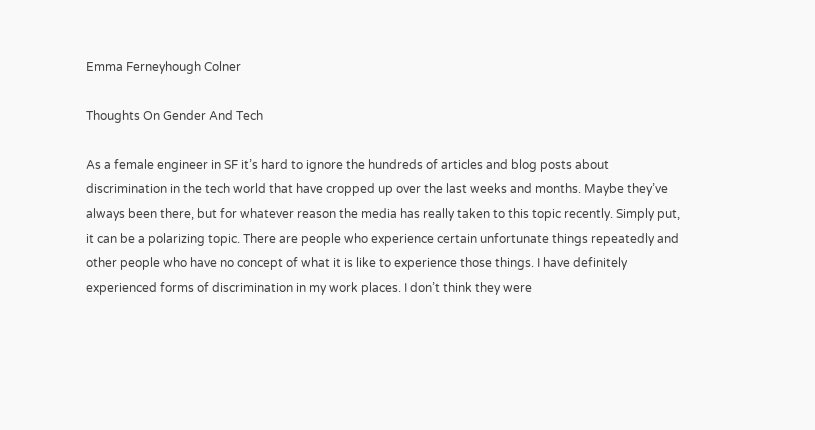Emma Ferneyhough Colner

Thoughts On Gender And Tech

As a female engineer in SF it’s hard to ignore the hundreds of articles and blog posts about discrimination in the tech world that have cropped up over the last weeks and months. Maybe they’ve always been there, but for whatever reason the media has really taken to this topic recently. Simply put, it can be a polarizing topic. There are people who experience certain unfortunate things repeatedly and other people who have no concept of what it is like to experience those things. I have definitely experienced forms of discrimination in my work places. I don’t think they were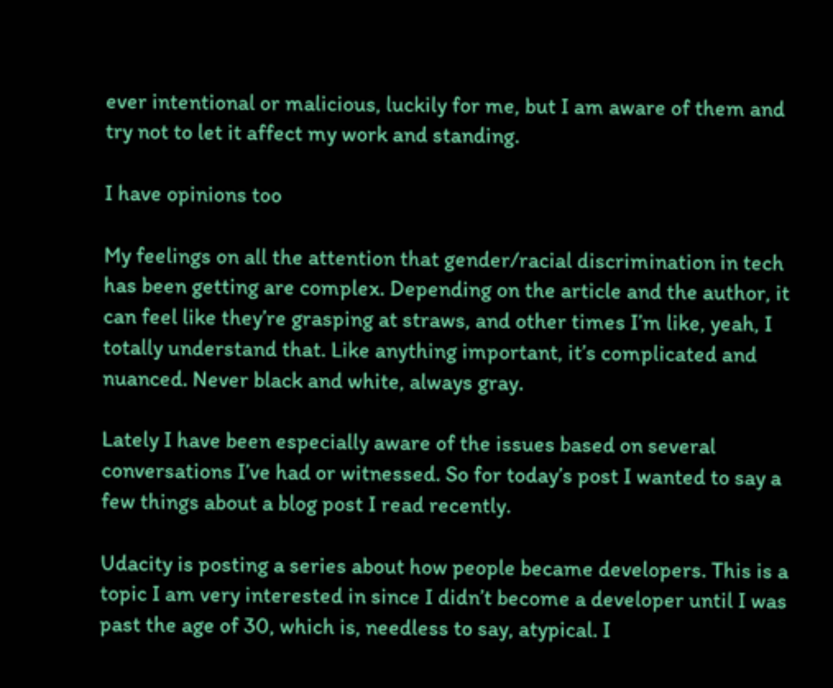ever intentional or malicious, luckily for me, but I am aware of them and try not to let it affect my work and standing.

I have opinions too

My feelings on all the attention that gender/racial discrimination in tech has been getting are complex. Depending on the article and the author, it can feel like they’re grasping at straws, and other times I’m like, yeah, I totally understand that. Like anything important, it’s complicated and nuanced. Never black and white, always gray.

Lately I have been especially aware of the issues based on several conversations I’ve had or witnessed. So for today’s post I wanted to say a few things about a blog post I read recently.

Udacity is posting a series about how people became developers. This is a topic I am very interested in since I didn’t become a developer until I was past the age of 30, which is, needless to say, atypical. I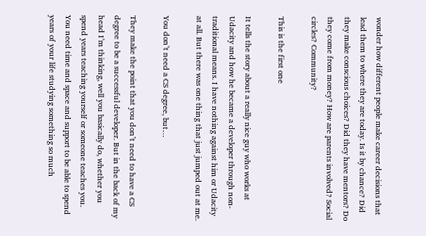wonder how different people make career decisions that lead them to where they are today. Is it by chance? Did they make conscious choices? Did they have mentors? Do they come from money? How are parents involved? Social circles? Community?

This is the first one

It tells the story about a really nice guy who works at Udacity and how he became a developer through non-traditional means. I have nothing against him or Udacity at all. But there was one thing that just jumped out at me.

You don’t need a CS degree, but…

They make the point that you don’t need to have a CS degree to be a successful developer. But in the back of my head I’m thinking, well you basically do, whether you spend years teaching yourself or someone teaches you. You need time and space and support to be able to spend years of your life studying something so much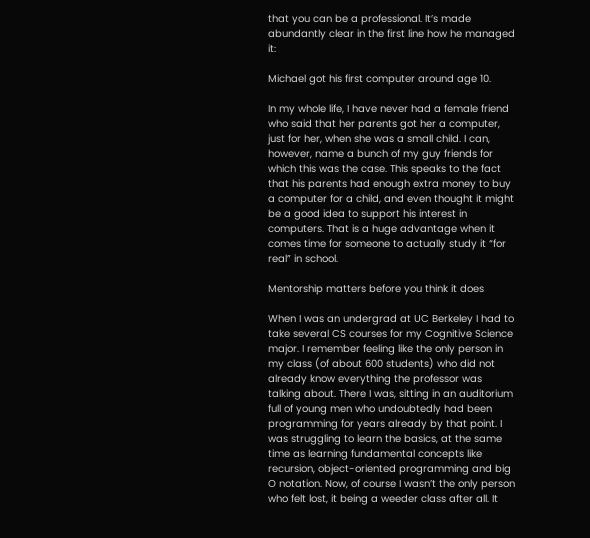that you can be a professional. It’s made abundantly clear in the first line how he managed it:

Michael got his first computer around age 10.

In my whole life, I have never had a female friend who said that her parents got her a computer, just for her, when she was a small child. I can, however, name a bunch of my guy friends for which this was the case. This speaks to the fact that his parents had enough extra money to buy a computer for a child, and even thought it might be a good idea to support his interest in computers. That is a huge advantage when it comes time for someone to actually study it “for real” in school.

Mentorship matters before you think it does

When I was an undergrad at UC Berkeley I had to take several CS courses for my Cognitive Science major. I remember feeling like the only person in my class (of about 600 students) who did not already know everything the professor was talking about. There I was, sitting in an auditorium full of young men who undoubtedly had been programming for years already by that point. I was struggling to learn the basics, at the same time as learning fundamental concepts like recursion, object-oriented programming and big O notation. Now, of course I wasn’t the only person who felt lost, it being a weeder class after all. It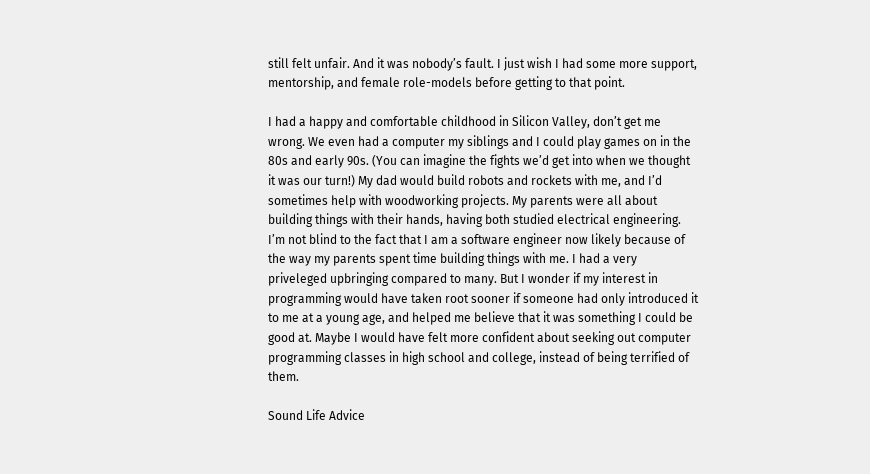still felt unfair. And it was nobody’s fault. I just wish I had some more support, mentorship, and female role-models before getting to that point.

I had a happy and comfortable childhood in Silicon Valley, don’t get me wrong. We even had a computer my siblings and I could play games on in the 80s and early 90s. (You can imagine the fights we’d get into when we thought it was our turn!) My dad would build robots and rockets with me, and I’d sometimes help with woodworking projects. My parents were all about building things with their hands, having both studied electrical engineering. I’m not blind to the fact that I am a software engineer now likely because of the way my parents spent time building things with me. I had a very priveleged upbringing compared to many. But I wonder if my interest in programming would have taken root sooner if someone had only introduced it to me at a young age, and helped me believe that it was something I could be good at. Maybe I would have felt more confident about seeking out computer programming classes in high school and college, instead of being terrified of them.

Sound Life Advice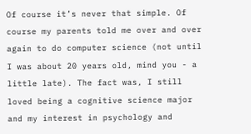Of course it’s never that simple. Of course my parents told me over and over again to do computer science (not until I was about 20 years old, mind you - a little late). The fact was, I still loved being a cognitive science major and my interest in psychology and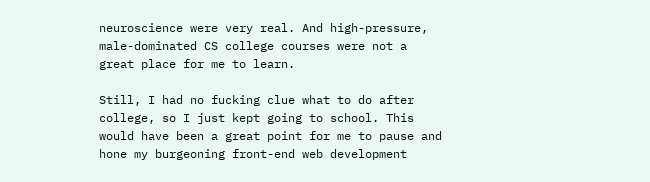neuroscience were very real. And high-pressure, male-dominated CS college courses were not a great place for me to learn.

Still, I had no fucking clue what to do after college, so I just kept going to school. This would have been a great point for me to pause and hone my burgeoning front-end web development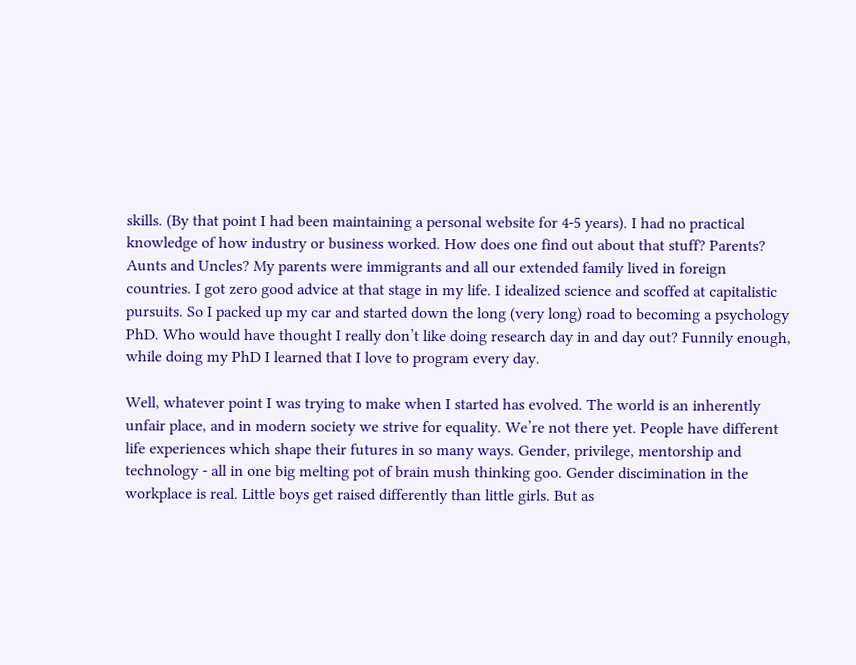skills. (By that point I had been maintaining a personal website for 4-5 years). I had no practical knowledge of how industry or business worked. How does one find out about that stuff? Parents? Aunts and Uncles? My parents were immigrants and all our extended family lived in foreign countries. I got zero good advice at that stage in my life. I idealized science and scoffed at capitalistic pursuits. So I packed up my car and started down the long (very long) road to becoming a psychology PhD. Who would have thought I really don’t like doing research day in and day out? Funnily enough, while doing my PhD I learned that I love to program every day.

Well, whatever point I was trying to make when I started has evolved. The world is an inherently unfair place, and in modern society we strive for equality. We’re not there yet. People have different life experiences which shape their futures in so many ways. Gender, privilege, mentorship and technology - all in one big melting pot of brain mush thinking goo. Gender discimination in the workplace is real. Little boys get raised differently than little girls. But as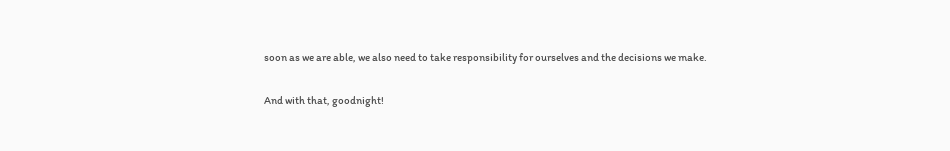soon as we are able, we also need to take responsibility for ourselves and the decisions we make.

And with that, goodnight!